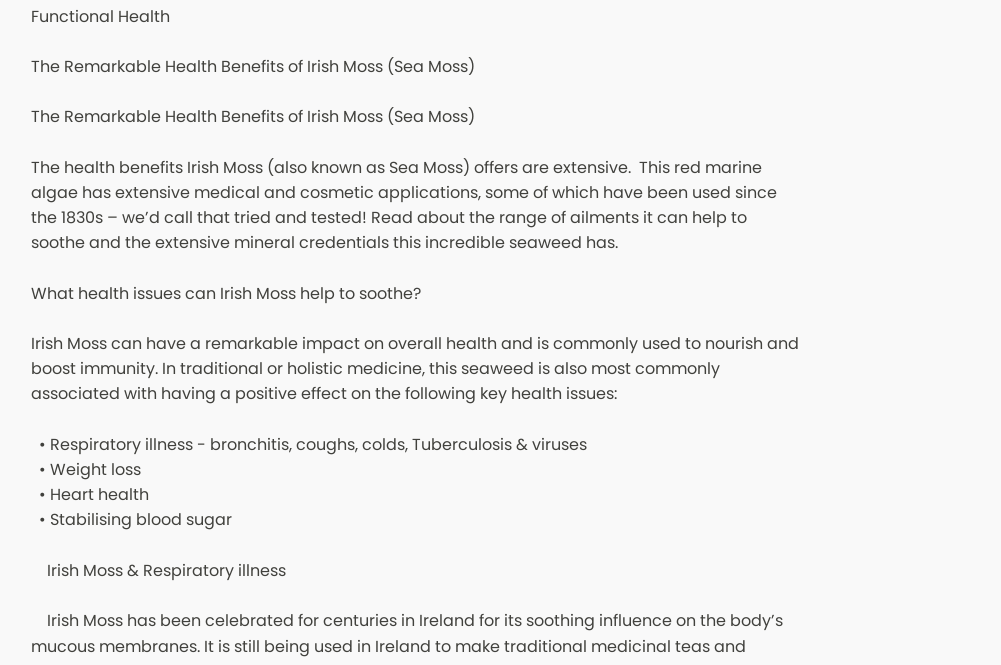Functional Health

The Remarkable Health Benefits of Irish Moss (Sea Moss)

The Remarkable Health Benefits of Irish Moss (Sea Moss)

The health benefits Irish Moss (also known as Sea Moss) offers are extensive.  This red marine algae has extensive medical and cosmetic applications, some of which have been used since the 1830s – we’d call that tried and tested! Read about the range of ailments it can help to soothe and the extensive mineral credentials this incredible seaweed has.

What health issues can Irish Moss help to soothe?

Irish Moss can have a remarkable impact on overall health and is commonly used to nourish and boost immunity. In traditional or holistic medicine, this seaweed is also most commonly associated with having a positive effect on the following key health issues:

  • Respiratory illness - bronchitis, coughs, colds, Tuberculosis & viruses
  • Weight loss
  • Heart health
  • Stabilising blood sugar

    Irish Moss & Respiratory illness

    Irish Moss has been celebrated for centuries in Ireland for its soothing influence on the body’s mucous membranes. It is still being used in Ireland to make traditional medicinal teas and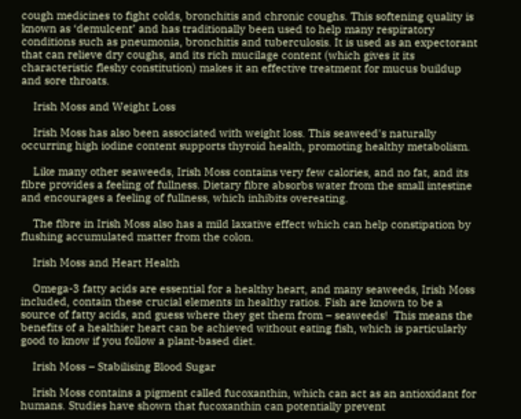cough medicines to fight colds, bronchitis and chronic coughs. This softening quality is known as ‘demulcent’ and has traditionally been used to help many respiratory conditions such as pneumonia, bronchitis and tuberculosis. It is used as an expectorant that can relieve dry coughs, and its rich mucilage content (which gives it its characteristic fleshy constitution) makes it an effective treatment for mucus buildup and sore throats.

    Irish Moss and Weight Loss

    Irish Moss has also been associated with weight loss. This seaweed's naturally occurring high iodine content supports thyroid health, promoting healthy metabolism.

    Like many other seaweeds, Irish Moss contains very few calories, and no fat, and its fibre provides a feeling of fullness. Dietary fibre absorbs water from the small intestine and encourages a feeling of fullness, which inhibits overeating.

    The fibre in Irish Moss also has a mild laxative effect which can help constipation by flushing accumulated matter from the colon.

    Irish Moss and Heart Health

    Omega-3 fatty acids are essential for a healthy heart, and many seaweeds, Irish Moss included, contain these crucial elements in healthy ratios. Fish are known to be a source of fatty acids, and guess where they get them from – seaweeds!  This means the benefits of a healthier heart can be achieved without eating fish, which is particularly good to know if you follow a plant-based diet.

    Irish Moss – Stabilising Blood Sugar

    Irish Moss contains a pigment called fucoxanthin, which can act as an antioxidant for humans. Studies have shown that fucoxanthin can potentially prevent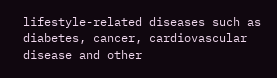lifestyle-related diseases such as diabetes, cancer, cardiovascular disease and other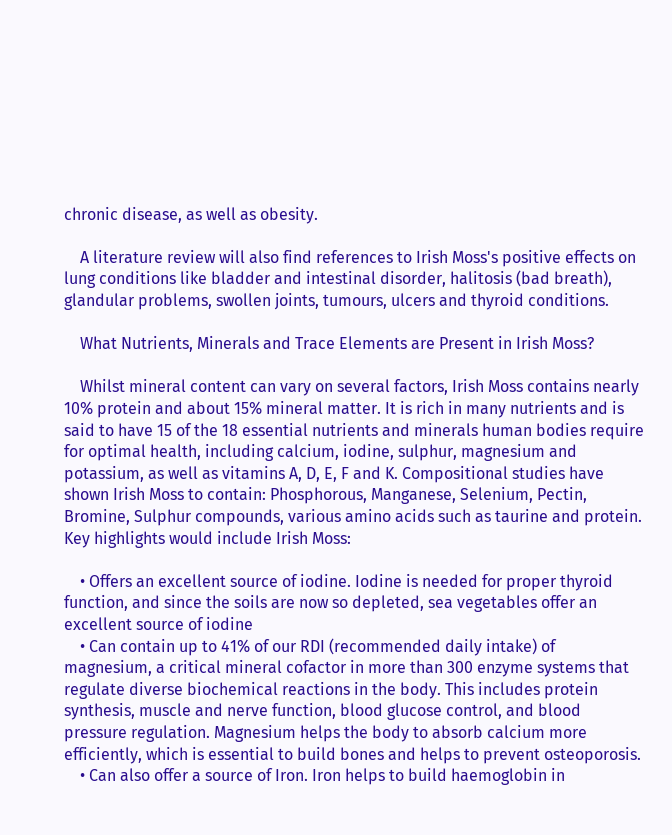chronic disease, as well as obesity.

    A literature review will also find references to Irish Moss's positive effects on lung conditions like bladder and intestinal disorder, halitosis (bad breath), glandular problems, swollen joints, tumours, ulcers and thyroid conditions.

    What Nutrients, Minerals and Trace Elements are Present in Irish Moss?

    Whilst mineral content can vary on several factors, Irish Moss contains nearly 10% protein and about 15% mineral matter. It is rich in many nutrients and is said to have 15 of the 18 essential nutrients and minerals human bodies require for optimal health, including calcium, iodine, sulphur, magnesium and potassium, as well as vitamins A, D, E, F and K. Compositional studies have shown Irish Moss to contain: Phosphorous, Manganese, Selenium, Pectin, Bromine, Sulphur compounds, various amino acids such as taurine and protein. Key highlights would include Irish Moss:

    • Offers an excellent source of iodine. Iodine is needed for proper thyroid function, and since the soils are now so depleted, sea vegetables offer an excellent source of iodine
    • Can contain up to 41% of our RDI (recommended daily intake) of magnesium, a critical mineral cofactor in more than 300 enzyme systems that regulate diverse biochemical reactions in the body. This includes protein synthesis, muscle and nerve function, blood glucose control, and blood pressure regulation. Magnesium helps the body to absorb calcium more efficiently, which is essential to build bones and helps to prevent osteoporosis.
    • Can also offer a source of Iron. Iron helps to build haemoglobin in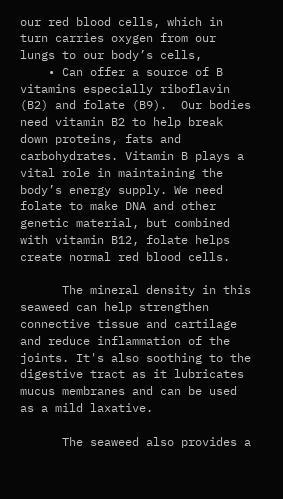our red blood cells, which in turn carries oxygen from our lungs to our body’s cells,
    • Can offer a source of B vitamins especially riboflavin (B2) and folate (B9).  Our bodies need vitamin B2 to help break down proteins, fats and carbohydrates. Vitamin B plays a vital role in maintaining the body’s energy supply. We need folate to make DNA and other genetic material, but combined with vitamin B12, folate helps create normal red blood cells.

      The mineral density in this seaweed can help strengthen connective tissue and cartilage and reduce inflammation of the joints. It's also soothing to the digestive tract as it lubricates mucus membranes and can be used as a mild laxative.

      The seaweed also provides a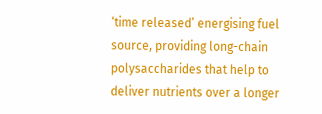‘time released’ energising fuel source, providing long-chain polysaccharides that help to deliver nutrients over a longer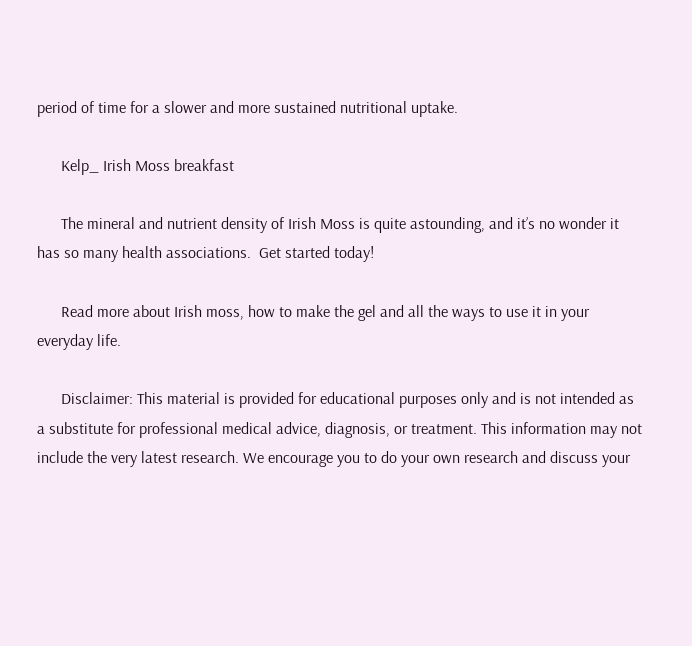period of time for a slower and more sustained nutritional uptake.

      Kelp_ Irish Moss breakfast

      The mineral and nutrient density of Irish Moss is quite astounding, and it’s no wonder it has so many health associations.  Get started today!

      Read more about Irish moss, how to make the gel and all the ways to use it in your everyday life.

      Disclaimer: This material is provided for educational purposes only and is not intended as a substitute for professional medical advice, diagnosis, or treatment. This information may not include the very latest research. We encourage you to do your own research and discuss your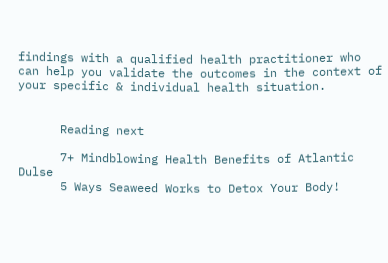findings with a qualified health practitioner who can help you validate the outcomes in the context of your specific & individual health situation.


      Reading next

      7+ Mindblowing Health Benefits of Atlantic Dulse
      5 Ways Seaweed Works to Detox Your Body!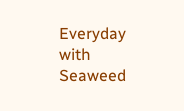Everyday with Seaweed